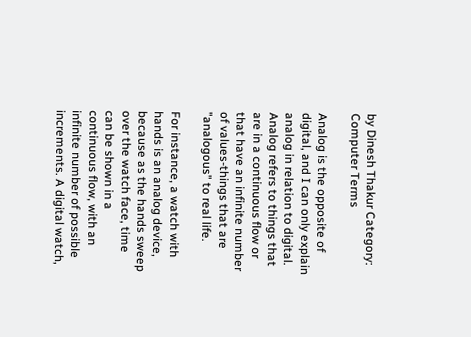by Dinesh Thakur Category: Computer Terms

Analog is the opposite of digital, and I can only explain analog in relation to digital. Analog refers to things that are in a continuous flow or that have an infinite number of values-things that are "analogous" to real life.

For instance, a watch with hands is an analog device, because as the hands sweep over the watch face, time can be shown in a continuous flow, with an infinite number of possible increments. A digital watch,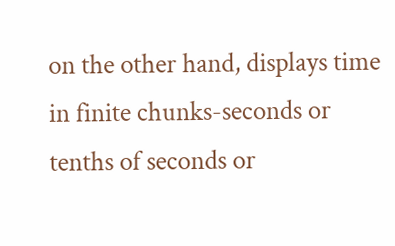on the other hand, displays time in finite chunks-seconds or tenths of seconds or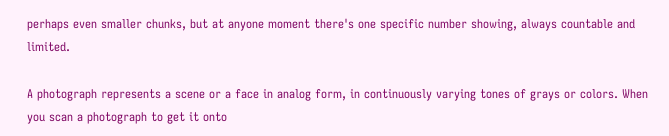perhaps even smaller chunks, but at anyone moment there's one specific number showing, always countable and limited.

A photograph represents a scene or a face in analog form, in continuously varying tones of grays or colors. When you scan a photograph to get it onto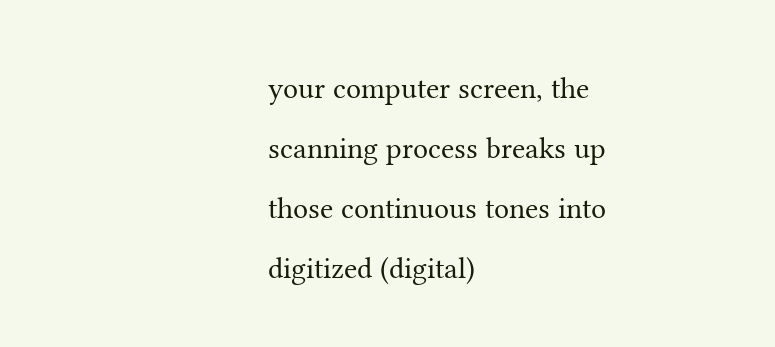your computer screen, the scanning process breaks up those continuous tones into digitized (digital)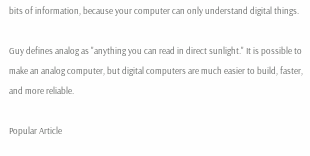bits of information, because your computer can only understand digital things.

Guy defines analog as "anything you can read in direct sunlight." It is possible to make an analog computer, but digital computers are much easier to build, faster, and more reliable.

Popular Article